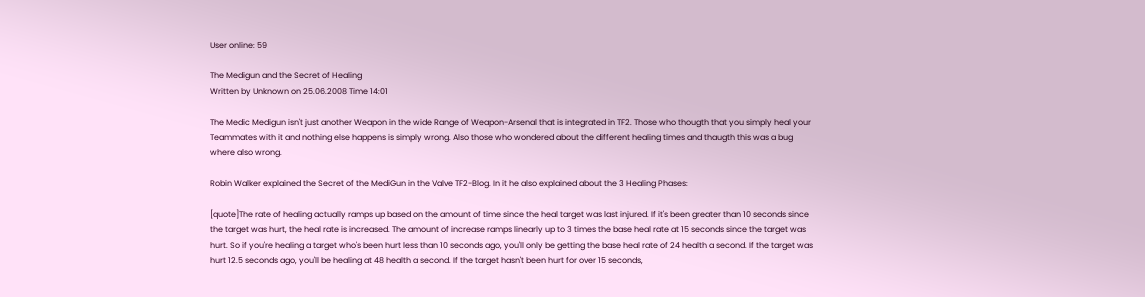User online: 59

The Medigun and the Secret of Healing
Written by Unknown on 25.06.2008 Time 14:01

The Medic Medigun isn't just another Weapon in the wide Range of Weapon-Arsenal that is integrated in TF2. Those who thougth that you simply heal your Teammates with it and nothing else happens is simply wrong. Also those who wondered about the different healing times and thaugth this was a bug where also wrong.

Robin Walker explained the Secret of the MediGun in the Valve TF2-Blog. In it he also explained about the 3 Healing Phases:

[quote]The rate of healing actually ramps up based on the amount of time since the heal target was last injured. If it's been greater than 10 seconds since the target was hurt, the heal rate is increased. The amount of increase ramps linearly up to 3 times the base heal rate at 15 seconds since the target was hurt. So if you're healing a target who's been hurt less than 10 seconds ago, you'll only be getting the base heal rate of 24 health a second. If the target was hurt 12.5 seconds ago, you'll be healing at 48 health a second. If the target hasn't been hurt for over 15 seconds,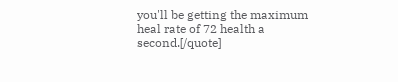you'll be getting the maximum heal rate of 72 health a second.[/quote]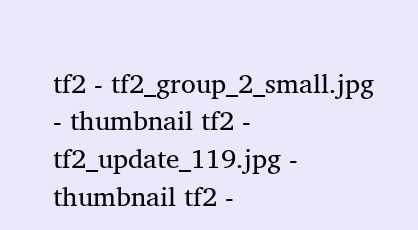tf2 - tf2_group_2_small.jpg - thumbnail tf2 - tf2_update_119.jpg - thumbnail tf2 -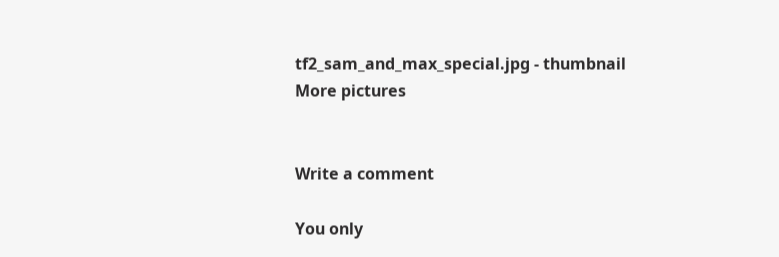tf2_sam_and_max_special.jpg - thumbnail
More pictures


Write a comment

You only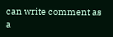can write comment as a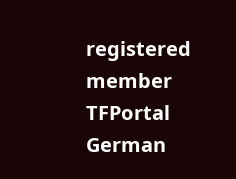registered member
TFPortal German